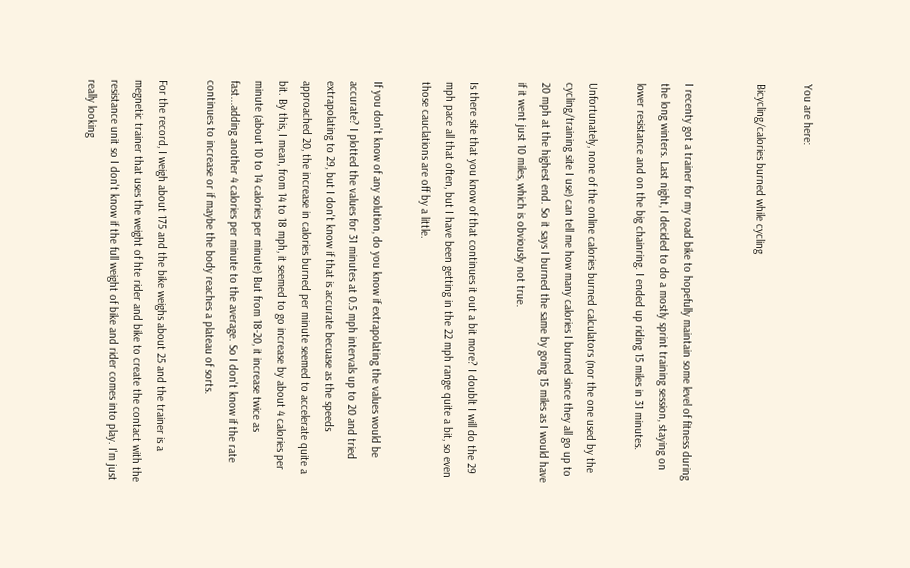You are here:

Bicycling/calories burned while cycling


I recenty got a trainer for my road bike to hopefully maintain some level of fitness during the long winters. Last night, I decided to do a mostly sprint training session, staying on lower resistance and on the big chainring. I ended up riding 15 miles in 31 minutes.

Unfortunately, none of the online calories burned calculators (nor the one used by the cycling/training site I use) can tell me how many calories I burned since they all go up to 20 mph at the highest end. So it says I burned the same by going 15 miles as I would have if it went just 10 miles, which is obviously not true.

Is there site that you know of that continues it out a bit more? I doublt I will do the 29 mph pace all that often, but I have been getting in the 22 mph range quite a bit, so even those cauclations are off by a little.

If you don't know of any solution, do you know if extrapolating the values would be accurate? I plotted the values for 31 minutes at 0.5 mph intervals up to 20 and tried extrapolating to 29, but I don't know if that is accurate becuase as the speeds approached 20, the increase in calories burned per minute seemed to accelerate quite a bit. By this, I mean, from 14 to 18 mph, it seemed to go increase by about 4 calories per minute (about 10 to 14 calories per minute) But from 18-20, it increase twice as fast...adding another 4 calories per minute to the average. So I don't know if the rate continues to increase or if maybe the body reaches a plateau of sorts.

For the record, I weigh about 175 and the bike weighs about 25 and the trainer is a megnetic trainer that uses the weight of hte rider and bike to create the contact with the resistance unit so I don't know if the full weight of bike and rider comes into play. I'm just really looking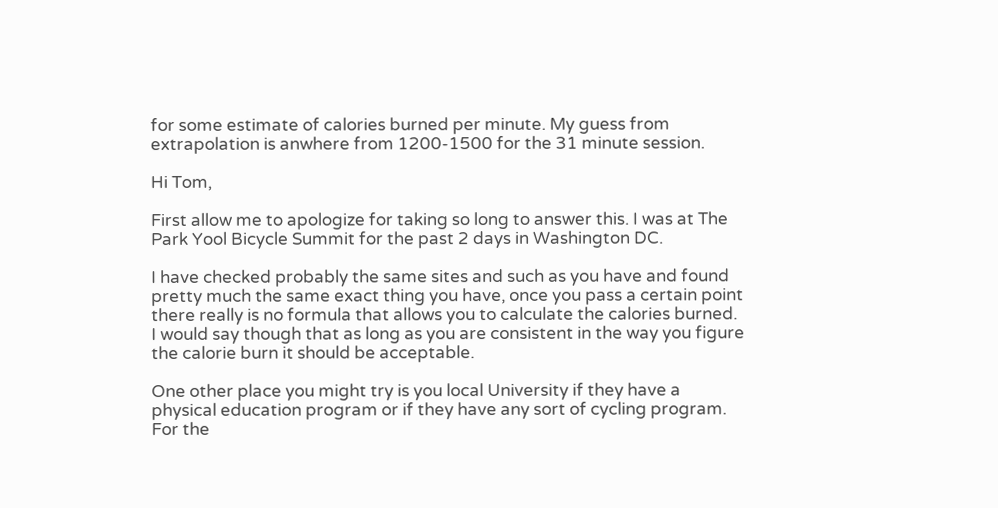for some estimate of calories burned per minute. My guess from extrapolation is anwhere from 1200-1500 for the 31 minute session.

Hi Tom,

First allow me to apologize for taking so long to answer this. I was at The Park Yool Bicycle Summit for the past 2 days in Washington DC.

I have checked probably the same sites and such as you have and found pretty much the same exact thing you have, once you pass a certain point there really is no formula that allows you to calculate the calories burned. I would say though that as long as you are consistent in the way you figure the calorie burn it should be acceptable.

One other place you might try is you local University if they have a physical education program or if they have any sort of cycling program. For the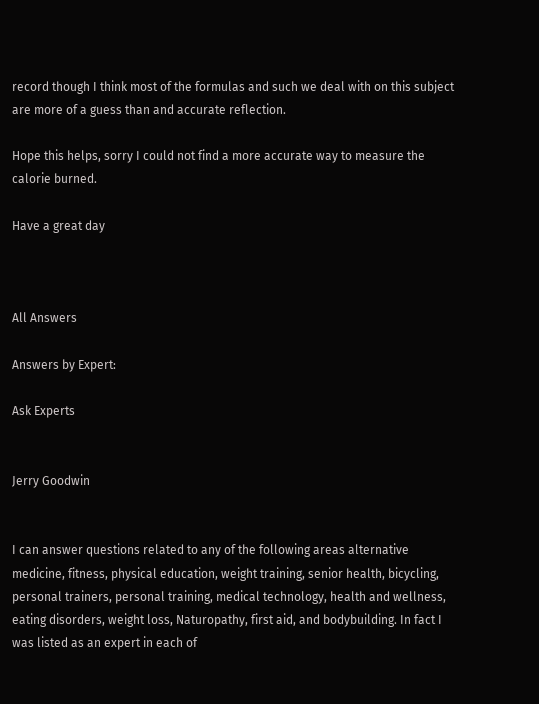record though I think most of the formulas and such we deal with on this subject are more of a guess than and accurate reflection.

Hope this helps, sorry I could not find a more accurate way to measure the calorie burned.

Have a great day



All Answers

Answers by Expert:

Ask Experts


Jerry Goodwin


I can answer questions related to any of the following areas alternative medicine, fitness, physical education, weight training, senior health, bicycling, personal trainers, personal training, medical technology, health and wellness, eating disorders, weight loss, Naturopathy, first aid, and bodybuilding. In fact I was listed as an expert in each of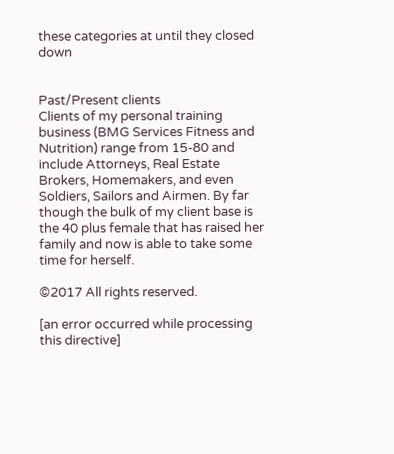these categories at until they closed down


Past/Present clients
Clients of my personal training business (BMG Services Fitness and Nutrition) range from 15-80 and include Attorneys, Real Estate Brokers, Homemakers, and even Soldiers, Sailors and Airmen. By far though the bulk of my client base is the 40 plus female that has raised her family and now is able to take some time for herself.

©2017 All rights reserved.

[an error occurred while processing this directive]